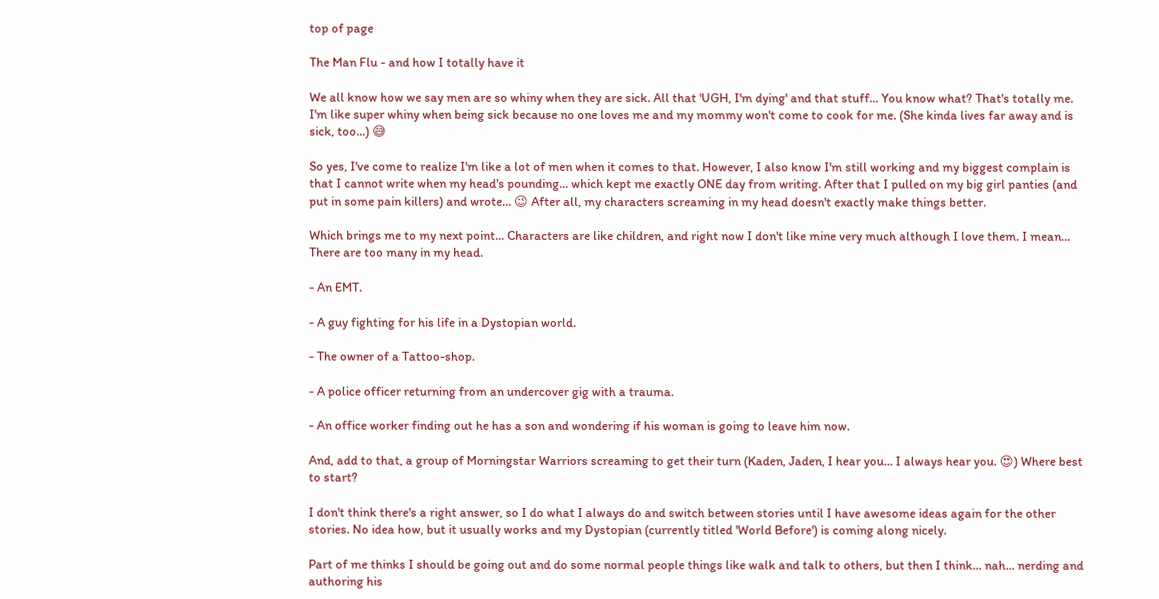top of page

The Man Flu - and how I totally have it

We all know how we say men are so whiny when they are sick. All that 'UGH, I'm dying' and that stuff... You know what? That's totally me. I'm like super whiny when being sick because no one loves me and my mommy won't come to cook for me. (She kinda lives far away and is sick, too...) 😅

So yes, I've come to realize I'm like a lot of men when it comes to that. However, I also know I'm still working and my biggest complain is that I cannot write when my head's pounding... which kept me exactly ONE day from writing. After that I pulled on my big girl panties (and put in some pain killers) and wrote... 😉 After all, my characters screaming in my head doesn't exactly make things better.

Which brings me to my next point... Characters are like children, and right now I don't like mine very much although I love them. I mean... There are too many in my head.

- An EMT.

- A guy fighting for his life in a Dystopian world.

- The owner of a Tattoo-shop.

- A police officer returning from an undercover gig with a trauma.

- An office worker finding out he has a son and wondering if his woman is going to leave him now.

And, add to that, a group of Morningstar Warriors screaming to get their turn (Kaden, Jaden, I hear you... I always hear you. 😍) Where best to start?

I don't think there's a right answer, so I do what I always do and switch between stories until I have awesome ideas again for the other stories. No idea how, but it usually works and my Dystopian (currently titled 'World Before') is coming along nicely.

Part of me thinks I should be going out and do some normal people things like walk and talk to others, but then I think... nah... nerding and authoring his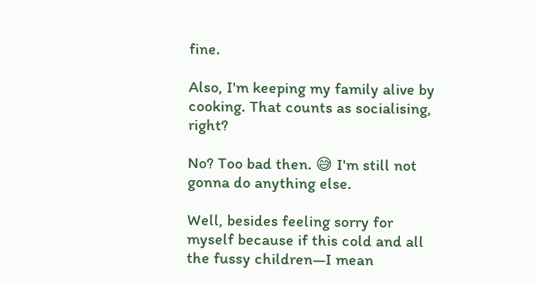fine.

Also, I'm keeping my family alive by cooking. That counts as socialising, right?

No? Too bad then. 😅 I'm still not gonna do anything else.

Well, besides feeling sorry for myself because if this cold and all the fussy children—I mean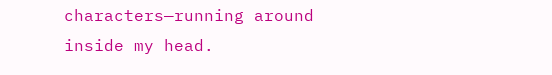characters—running around inside my head.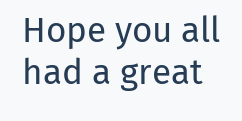Hope you all had a great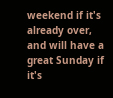weekend if it's already over, and will have a great Sunday if it's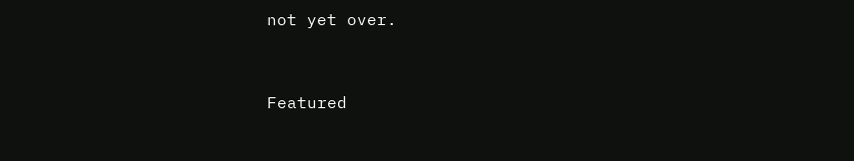not yet over.



Featured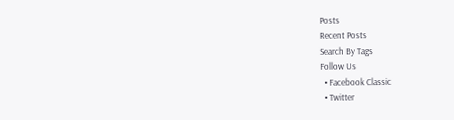Posts
Recent Posts
Search By Tags
Follow Us
  • Facebook Classic
  • Twitter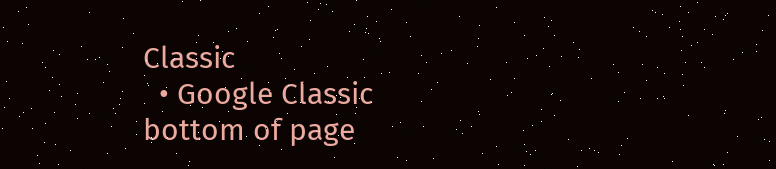Classic
  • Google Classic
bottom of page